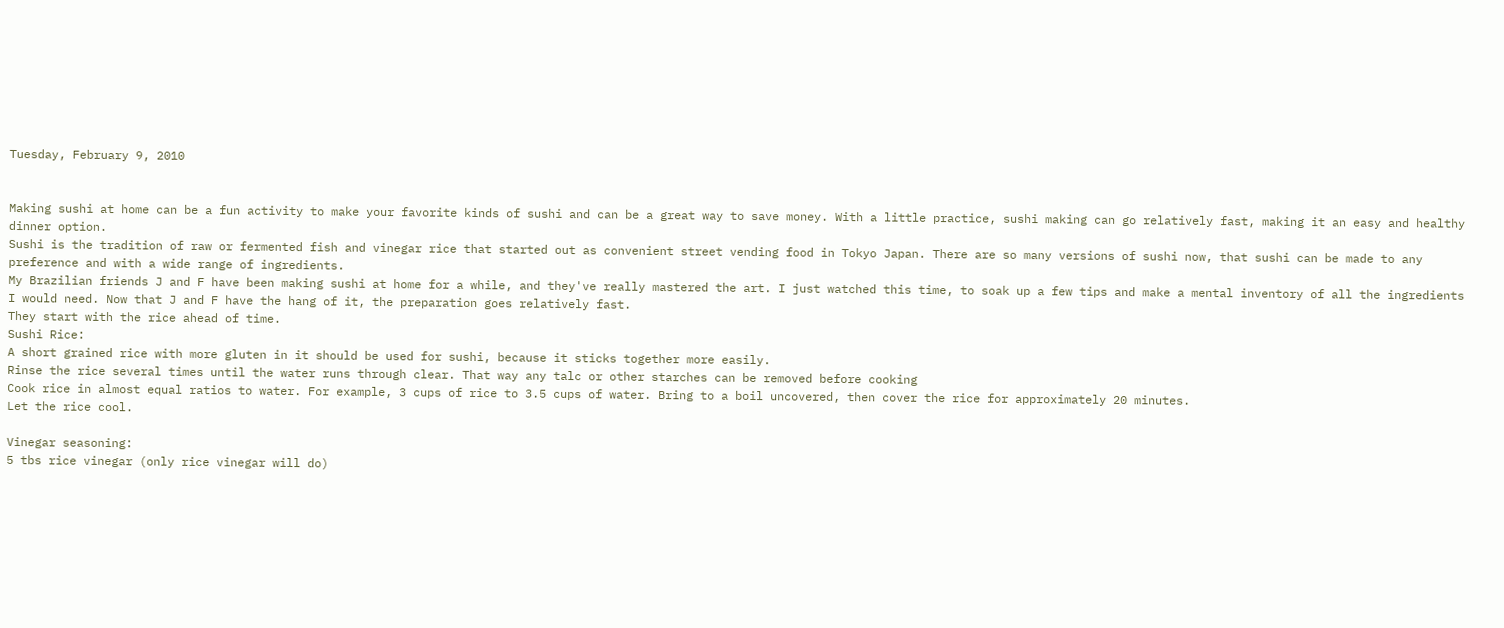Tuesday, February 9, 2010


Making sushi at home can be a fun activity to make your favorite kinds of sushi and can be a great way to save money. With a little practice, sushi making can go relatively fast, making it an easy and healthy dinner option.
Sushi is the tradition of raw or fermented fish and vinegar rice that started out as convenient street vending food in Tokyo Japan. There are so many versions of sushi now, that sushi can be made to any preference and with a wide range of ingredients.
My Brazilian friends J and F have been making sushi at home for a while, and they've really mastered the art. I just watched this time, to soak up a few tips and make a mental inventory of all the ingredients I would need. Now that J and F have the hang of it, the preparation goes relatively fast.
They start with the rice ahead of time.
Sushi Rice:
A short grained rice with more gluten in it should be used for sushi, because it sticks together more easily.
Rinse the rice several times until the water runs through clear. That way any talc or other starches can be removed before cooking
Cook rice in almost equal ratios to water. For example, 3 cups of rice to 3.5 cups of water. Bring to a boil uncovered, then cover the rice for approximately 20 minutes.
Let the rice cool.

Vinegar seasoning:
5 tbs rice vinegar (only rice vinegar will do)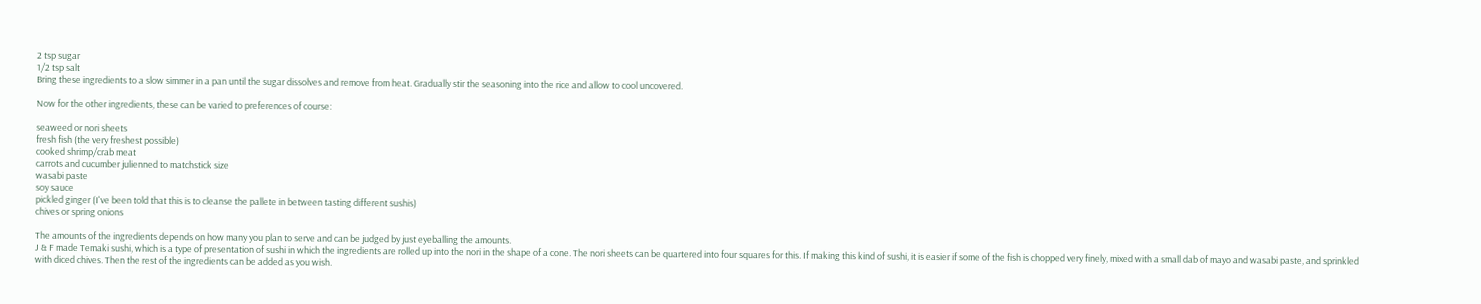2 tsp sugar
1/2 tsp salt
Bring these ingredients to a slow simmer in a pan until the sugar dissolves and remove from heat. Gradually stir the seasoning into the rice and allow to cool uncovered.

Now for the other ingredients, these can be varied to preferences of course:

seaweed or nori sheets
fresh fish (the very freshest possible)
cooked shrimp/crab meat
carrots and cucumber julienned to matchstick size
wasabi paste
soy sauce
pickled ginger (I've been told that this is to cleanse the pallete in between tasting different sushis)
chives or spring onions

The amounts of the ingredients depends on how many you plan to serve and can be judged by just eyeballing the amounts.
J & F made Temaki sushi, which is a type of presentation of sushi in which the ingredients are rolled up into the nori in the shape of a cone. The nori sheets can be quartered into four squares for this. If making this kind of sushi, it is easier if some of the fish is chopped very finely, mixed with a small dab of mayo and wasabi paste, and sprinkled with diced chives. Then the rest of the ingredients can be added as you wish.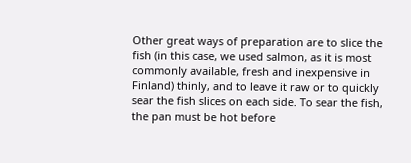Other great ways of preparation are to slice the fish (in this case, we used salmon, as it is most commonly available, fresh and inexpensive in Finland) thinly, and to leave it raw or to quickly sear the fish slices on each side. To sear the fish, the pan must be hot before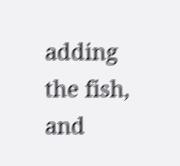adding the fish, and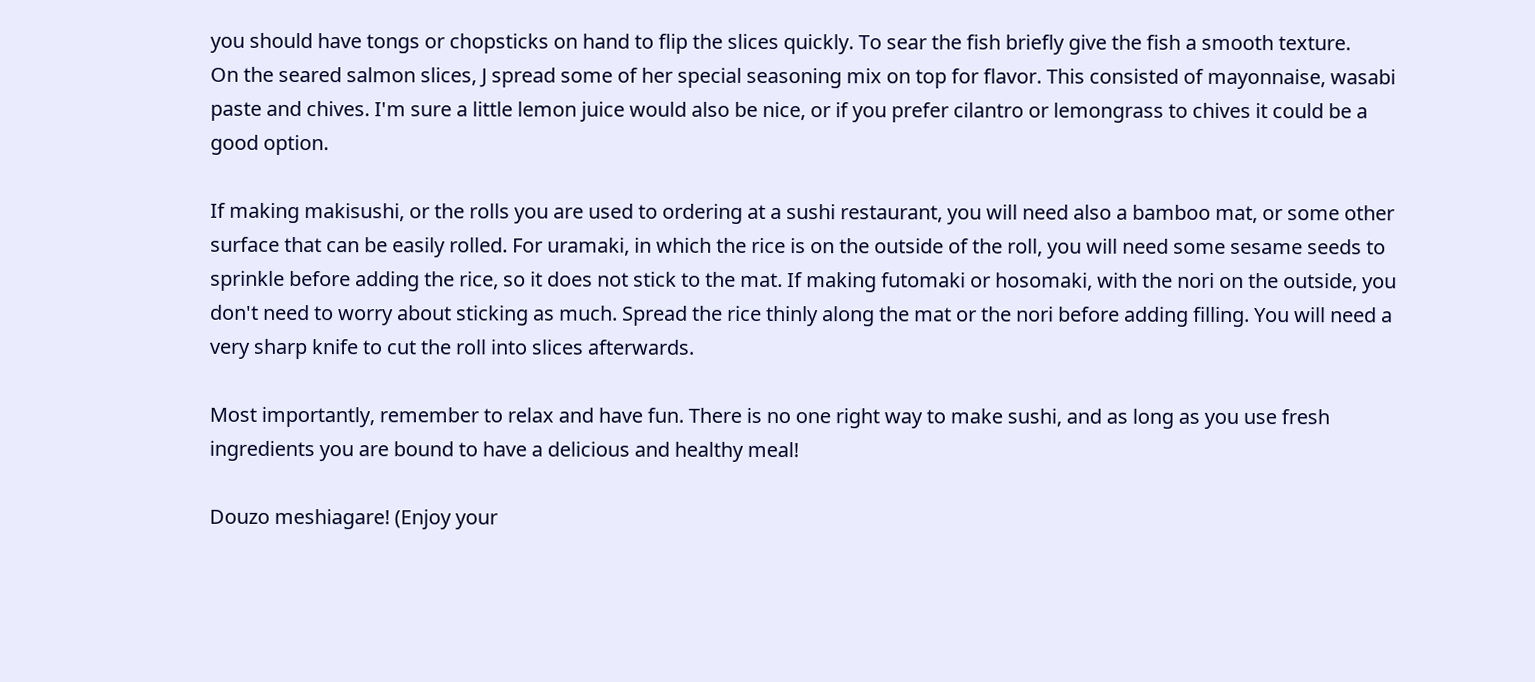you should have tongs or chopsticks on hand to flip the slices quickly. To sear the fish briefly give the fish a smooth texture.
On the seared salmon slices, J spread some of her special seasoning mix on top for flavor. This consisted of mayonnaise, wasabi paste and chives. I'm sure a little lemon juice would also be nice, or if you prefer cilantro or lemongrass to chives it could be a good option.

If making makisushi, or the rolls you are used to ordering at a sushi restaurant, you will need also a bamboo mat, or some other surface that can be easily rolled. For uramaki, in which the rice is on the outside of the roll, you will need some sesame seeds to sprinkle before adding the rice, so it does not stick to the mat. If making futomaki or hosomaki, with the nori on the outside, you don't need to worry about sticking as much. Spread the rice thinly along the mat or the nori before adding filling. You will need a very sharp knife to cut the roll into slices afterwards.

Most importantly, remember to relax and have fun. There is no one right way to make sushi, and as long as you use fresh ingredients you are bound to have a delicious and healthy meal!

Douzo meshiagare! (Enjoy your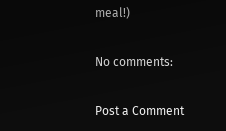meal!)

No comments:

Post a Comment